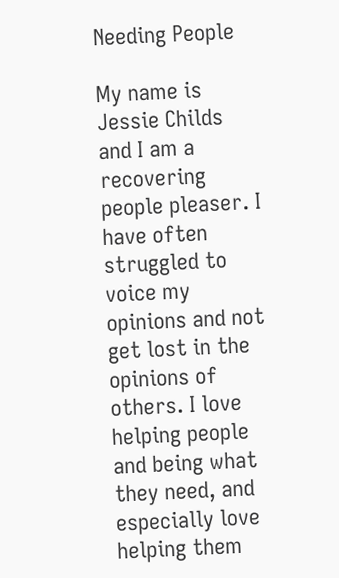Needing People

My name is Jessie Childs and I am a recovering people pleaser. I have often struggled to voice my opinions and not get lost in the opinions of others. I love helping people and being what they need, and especially love helping them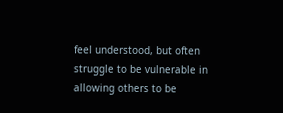feel understood, but often struggle to be vulnerable in allowing others to be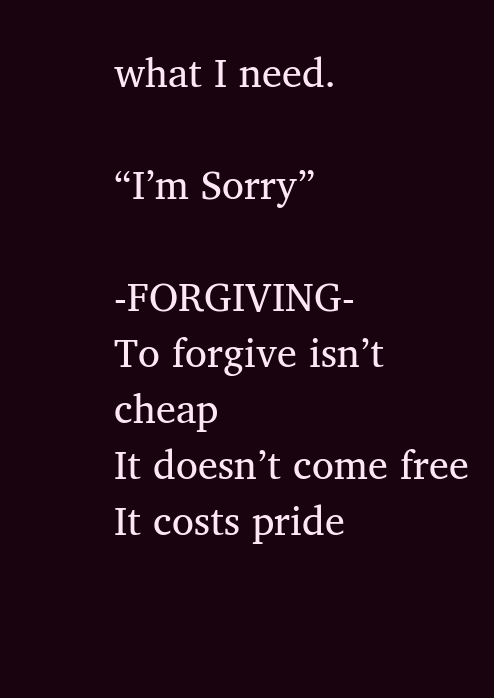what I need.

“I’m Sorry”

-FORGIVING-                                             To forgive isn’t cheap                                               It doesn’t come free                                             It costs pride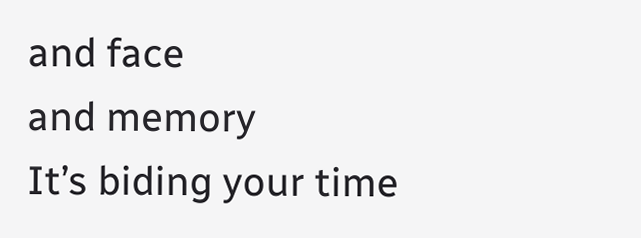and face                                                     and memory                                              It’s biding your time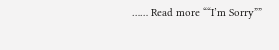…… Read more ““I’m Sorry””